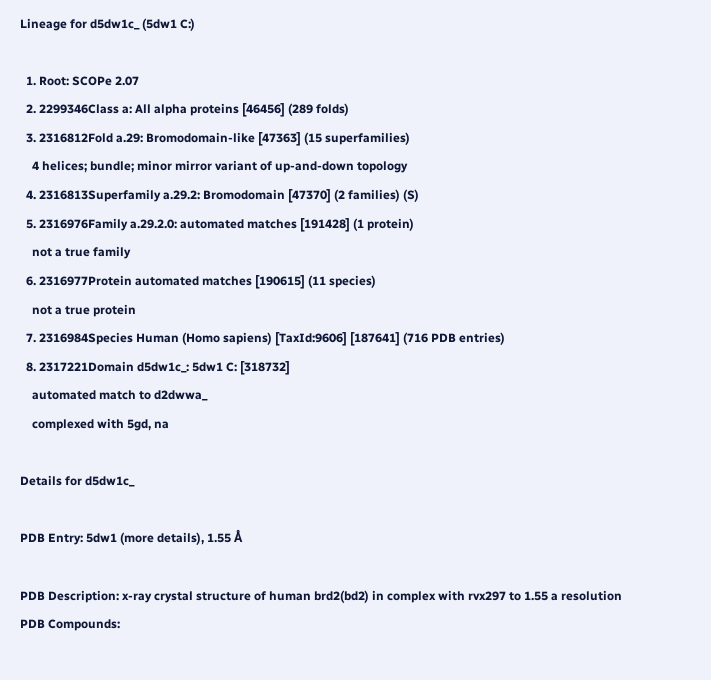Lineage for d5dw1c_ (5dw1 C:)

  1. Root: SCOPe 2.07
  2. 2299346Class a: All alpha proteins [46456] (289 folds)
  3. 2316812Fold a.29: Bromodomain-like [47363] (15 superfamilies)
    4 helices; bundle; minor mirror variant of up-and-down topology
  4. 2316813Superfamily a.29.2: Bromodomain [47370] (2 families) (S)
  5. 2316976Family a.29.2.0: automated matches [191428] (1 protein)
    not a true family
  6. 2316977Protein automated matches [190615] (11 species)
    not a true protein
  7. 2316984Species Human (Homo sapiens) [TaxId:9606] [187641] (716 PDB entries)
  8. 2317221Domain d5dw1c_: 5dw1 C: [318732]
    automated match to d2dwwa_
    complexed with 5gd, na

Details for d5dw1c_

PDB Entry: 5dw1 (more details), 1.55 Å

PDB Description: x-ray crystal structure of human brd2(bd2) in complex with rvx297 to 1.55 a resolution
PDB Compounds: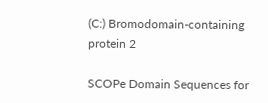(C:) Bromodomain-containing protein 2

SCOPe Domain Sequences for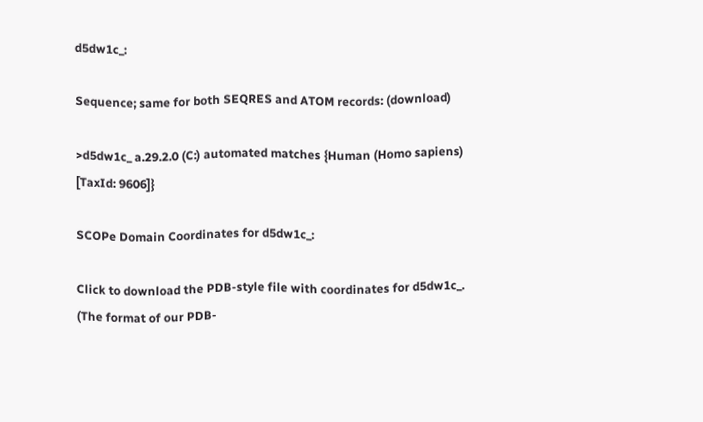d5dw1c_:

Sequence; same for both SEQRES and ATOM records: (download)

>d5dw1c_ a.29.2.0 (C:) automated matches {Human (Homo sapiens) [TaxId: 9606]}

SCOPe Domain Coordinates for d5dw1c_:

Click to download the PDB-style file with coordinates for d5dw1c_.
(The format of our PDB-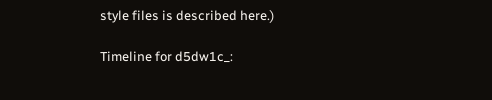style files is described here.)

Timeline for d5dw1c_: